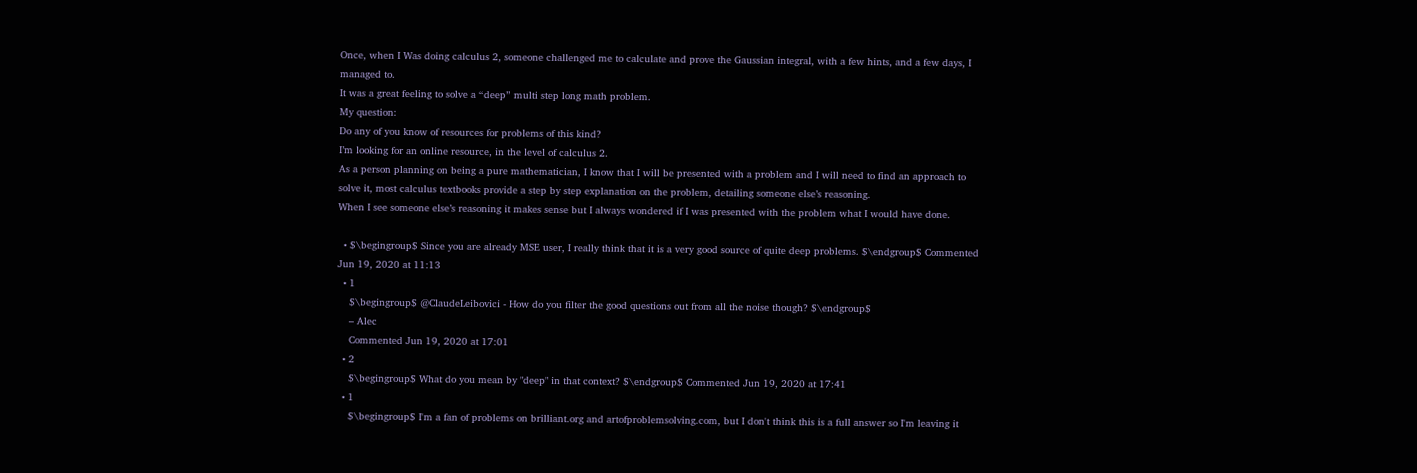Once, when I Was doing calculus 2, someone challenged me to calculate and prove the Gaussian integral, with a few hints, and a few days, I managed to.
It was a great feeling to solve a “deep” multi step long math problem.
My question:
Do any of you know of resources for problems of this kind?
I’m looking for an online resource, in the level of calculus 2.
As a person planning on being a pure mathematician, I know that I will be presented with a problem and I will need to find an approach to solve it, most calculus textbooks provide a step by step explanation on the problem, detailing someone else’s reasoning.
When I see someone else’s reasoning it makes sense but I always wondered if I was presented with the problem what I would have done.

  • $\begingroup$ Since you are already MSE user, I really think that it is a very good source of quite deep problems. $\endgroup$ Commented Jun 19, 2020 at 11:13
  • 1
    $\begingroup$ @ClaudeLeibovici - How do you filter the good questions out from all the noise though? $\endgroup$
    – Alec
    Commented Jun 19, 2020 at 17:01
  • 2
    $\begingroup$ What do you mean by "deep" in that context? $\endgroup$ Commented Jun 19, 2020 at 17:41
  • 1
    $\begingroup$ I'm a fan of problems on brilliant.org and artofproblemsolving.com, but I don't think this is a full answer so I'm leaving it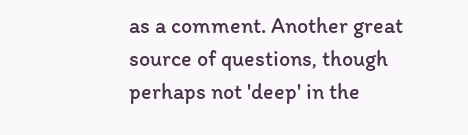as a comment. Another great source of questions, though perhaps not 'deep' in the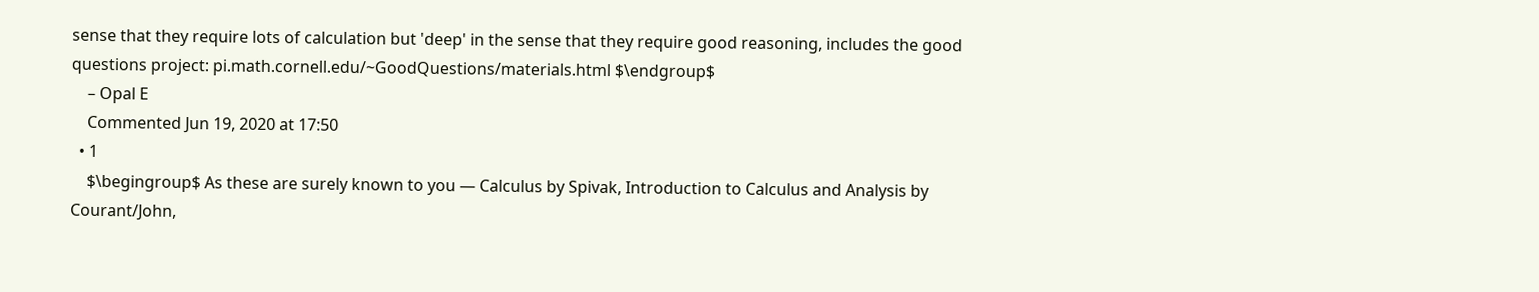sense that they require lots of calculation but 'deep' in the sense that they require good reasoning, includes the good questions project: pi.math.cornell.edu/~GoodQuestions/materials.html $\endgroup$
    – Opal E
    Commented Jun 19, 2020 at 17:50
  • 1
    $\begingroup$ As these are surely known to you — Calculus by Spivak, Introduction to Calculus and Analysis by Courant/John,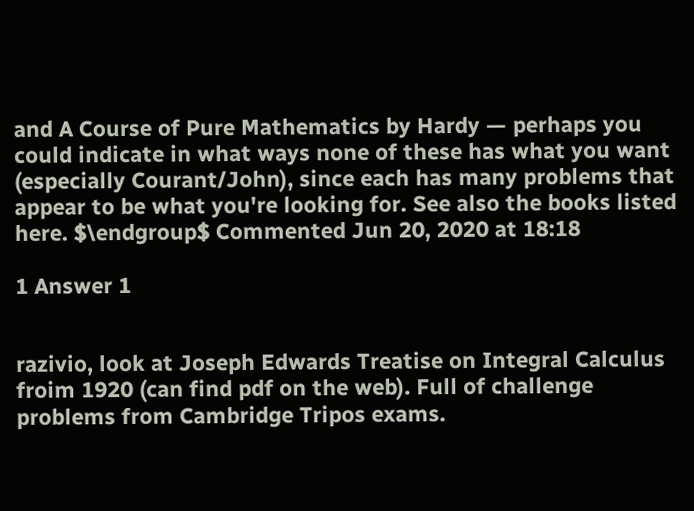and A Course of Pure Mathematics by Hardy — perhaps you could indicate in what ways none of these has what you want (especially Courant/John), since each has many problems that appear to be what you're looking for. See also the books listed here. $\endgroup$ Commented Jun 20, 2020 at 18:18

1 Answer 1


razivio, look at Joseph Edwards Treatise on Integral Calculus froim 1920 (can find pdf on the web). Full of challenge problems from Cambridge Tripos exams.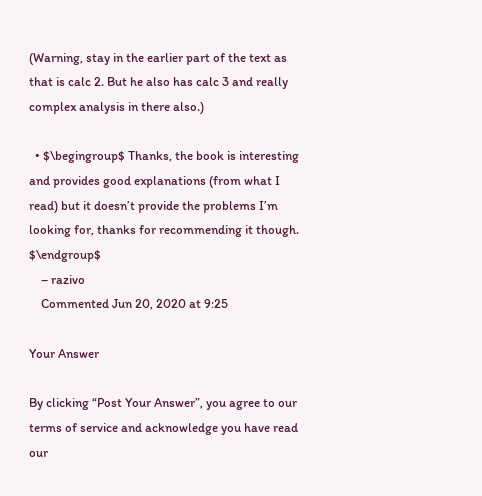(Warning, stay in the earlier part of the text as that is calc 2. But he also has calc 3 and really complex analysis in there also.)

  • $\begingroup$ Thanks, the book is interesting and provides good explanations (from what I read) but it doesn’t provide the problems I’m looking for, thanks for recommending it though. $\endgroup$
    – razivo
    Commented Jun 20, 2020 at 9:25

Your Answer

By clicking “Post Your Answer”, you agree to our terms of service and acknowledge you have read our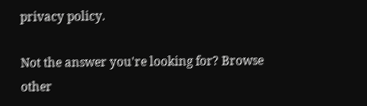privacy policy.

Not the answer you're looking for? Browse other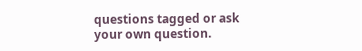questions tagged or ask your own question.